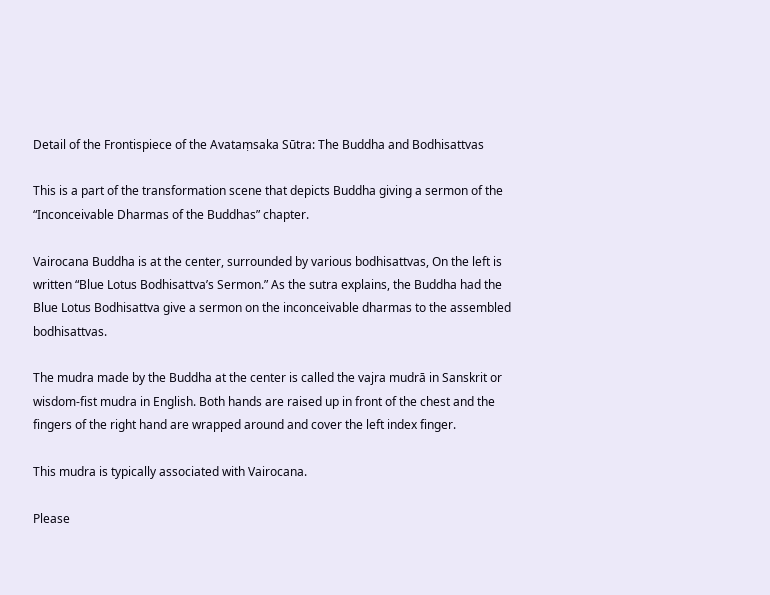Detail of the Frontispiece of the Avataṃsaka Sūtra: The Buddha and Bodhisattvas

This is a part of the transformation scene that depicts Buddha giving a sermon of the “Inconceivable Dharmas of the Buddhas” chapter.

Vairocana Buddha is at the center, surrounded by various bodhisattvas, On the left is written “Blue Lotus Bodhisattva’s Sermon.” As the sutra explains, the Buddha had the Blue Lotus Bodhisattva give a sermon on the inconceivable dharmas to the assembled bodhisattvas.

The mudra made by the Buddha at the center is called the vajra mudrā in Sanskrit or wisdom-fist mudra in English. Both hands are raised up in front of the chest and the fingers of the right hand are wrapped around and cover the left index finger.

This mudra is typically associated with Vairocana.

Please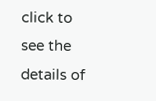click to see the details of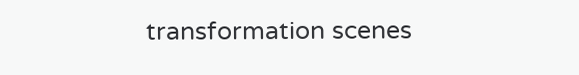transformation scenes